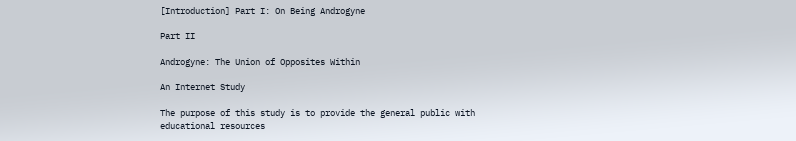[Introduction] Part I: On Being Androgyne

Part II

Androgyne: The Union of Opposites Within

An Internet Study

The purpose of this study is to provide the general public with educational resources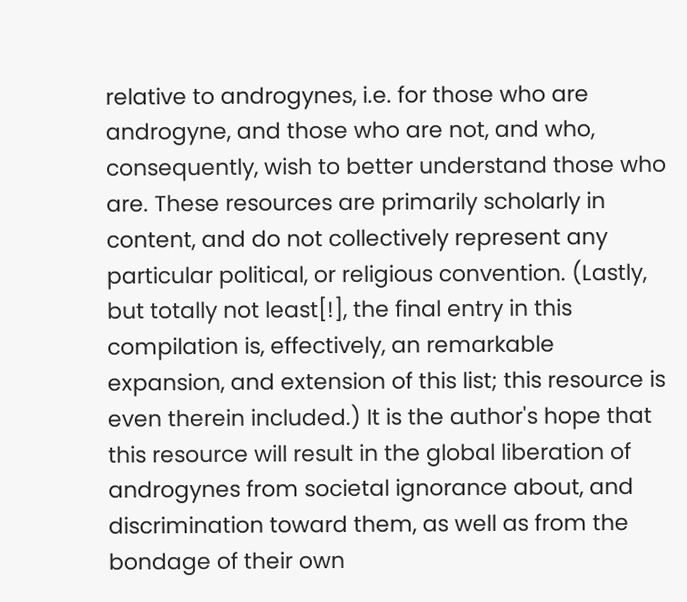relative to androgynes, i.e. for those who are androgyne, and those who are not, and who, consequently, wish to better understand those who are. These resources are primarily scholarly in content, and do not collectively represent any particular political, or religious convention. (Lastly, but totally not least[!], the final entry in this compilation is, effectively, an remarkable expansion, and extension of this list; this resource is even therein included.) It is the author's hope that this resource will result in the global liberation of androgynes from societal ignorance about, and discrimination toward them, as well as from the bondage of their own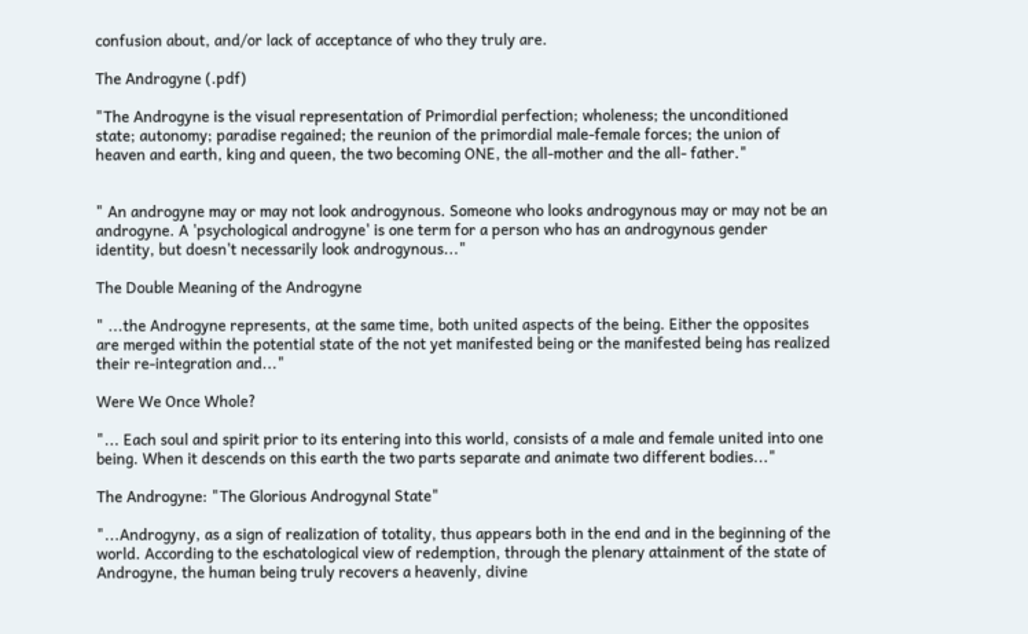confusion about, and/or lack of acceptance of who they truly are.

The Androgyne (.pdf)

"The Androgyne is the visual representation of Primordial perfection; wholeness; the unconditioned state; autonomy; paradise regained; the reunion of the primordial male-female forces; the union of heaven and earth, king and queen, the two becoming ONE, the all-mother and the all- father."


" An androgyne may or may not look androgynous. Someone who looks androgynous may or may not be an androgyne. A 'psychological androgyne' is one term for a person who has an androgynous gender identity, but doesn't necessarily look androgynous..."

The Double Meaning of the Androgyne

" ...the Androgyne represents, at the same time, both united aspects of the being. Either the opposites are merged within the potential state of the not yet manifested being or the manifested being has realized their re-integration and..."

Were We Once Whole?

"... Each soul and spirit prior to its entering into this world, consists of a male and female united into one being. When it descends on this earth the two parts separate and animate two different bodies..."

The Androgyne: "The Glorious Androgynal State"

"...Androgyny, as a sign of realization of totality, thus appears both in the end and in the beginning of the world. According to the eschatological view of redemption, through the plenary attainment of the state of Androgyne, the human being truly recovers a heavenly, divine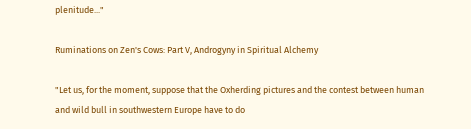plenitude..."

Ruminations on Zen's Cows: Part V, Androgyny in Spiritual Alchemy

"Let us, for the moment, suppose that the Oxherding pictures and the contest between human and wild bull in southwestern Europe have to do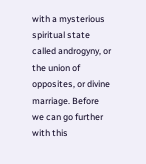with a mysterious spiritual state called androgyny, or the union of opposites, or divine marriage. Before we can go further with this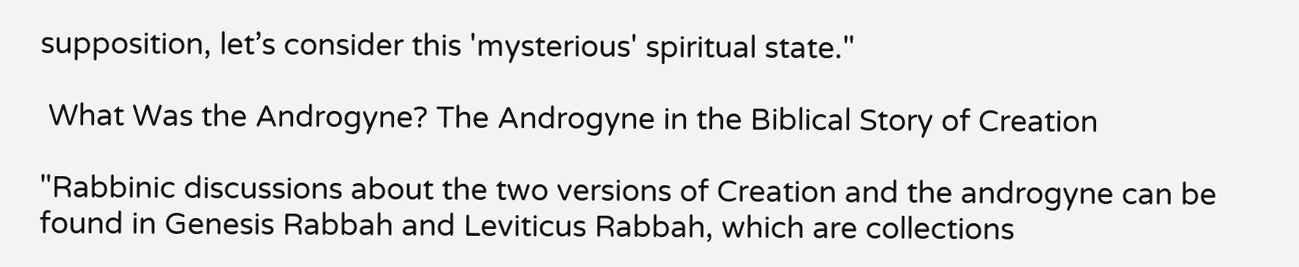supposition, let’s consider this 'mysterious' spiritual state."

 What Was the Androgyne? The Androgyne in the Biblical Story of Creation

"Rabbinic discussions about the two versions of Creation and the androgyne can be found in Genesis Rabbah and Leviticus Rabbah, which are collections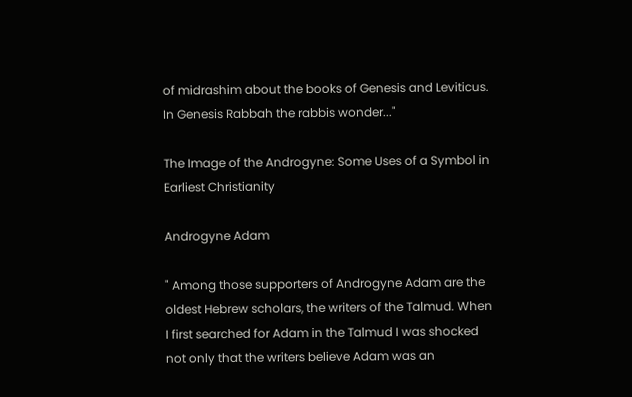of midrashim about the books of Genesis and Leviticus. In Genesis Rabbah the rabbis wonder..."

The Image of the Androgyne: Some Uses of a Symbol in Earliest Christianity

Androgyne Adam

" Among those supporters of Androgyne Adam are the oldest Hebrew scholars, the writers of the Talmud. When I first searched for Adam in the Talmud I was shocked not only that the writers believe Adam was an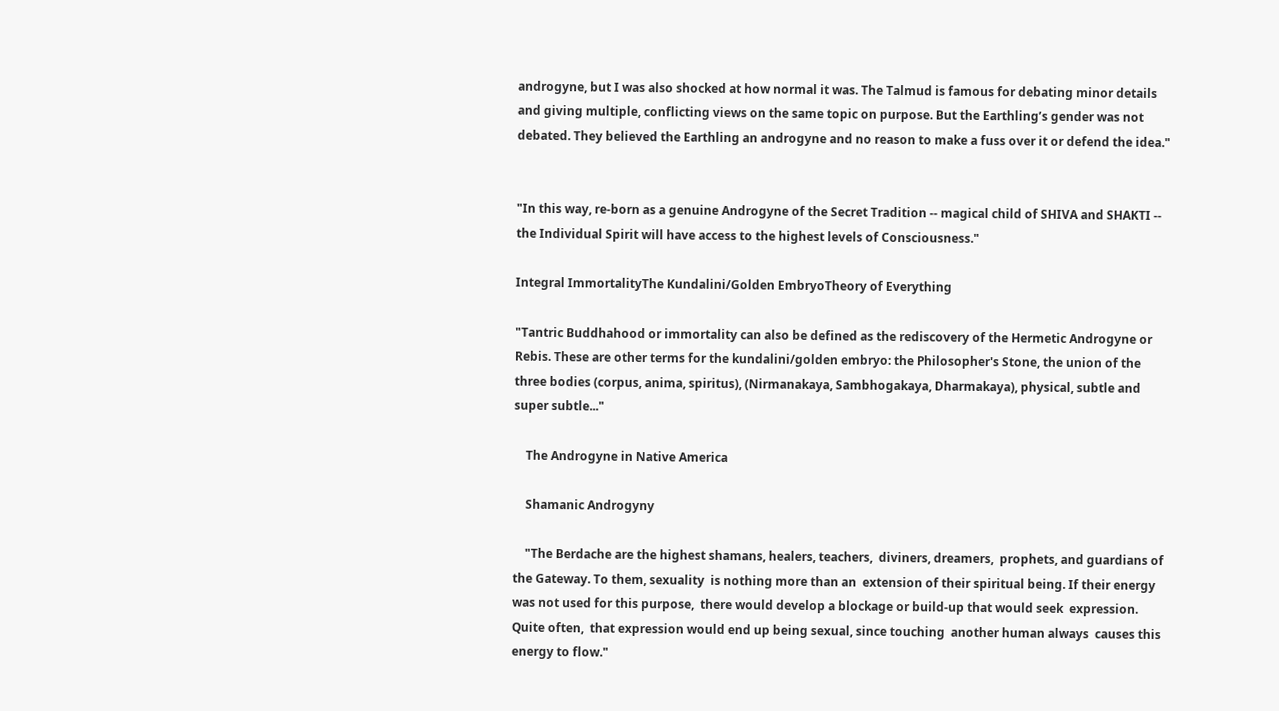androgyne, but I was also shocked at how normal it was. The Talmud is famous for debating minor details and giving multiple, conflicting views on the same topic on purpose. But the Earthling’s gender was not debated. They believed the Earthling an androgyne and no reason to make a fuss over it or defend the idea."


"In this way, re-born as a genuine Androgyne of the Secret Tradition -- magical child of SHIVA and SHAKTI -- the Individual Spirit will have access to the highest levels of Consciousness."

Integral ImmortalityThe Kundalini/Golden EmbryoTheory of Everything

"Tantric Buddhahood or immortality can also be defined as the rediscovery of the Hermetic Androgyne or Rebis. These are other terms for the kundalini/golden embryo: the Philosopher's Stone, the union of the three bodies (corpus, anima, spiritus), (Nirmanakaya, Sambhogakaya, Dharmakaya), physical, subtle and super subtle..."

    The Androgyne in Native America

    Shamanic Androgyny

    "The Berdache are the highest shamans, healers, teachers,  diviners, dreamers,  prophets, and guardians of the Gateway. To them, sexuality  is nothing more than an  extension of their spiritual being. If their energy was not used for this purpose,  there would develop a blockage or build-up that would seek  expression. Quite often,  that expression would end up being sexual, since touching  another human always  causes this energy to flow."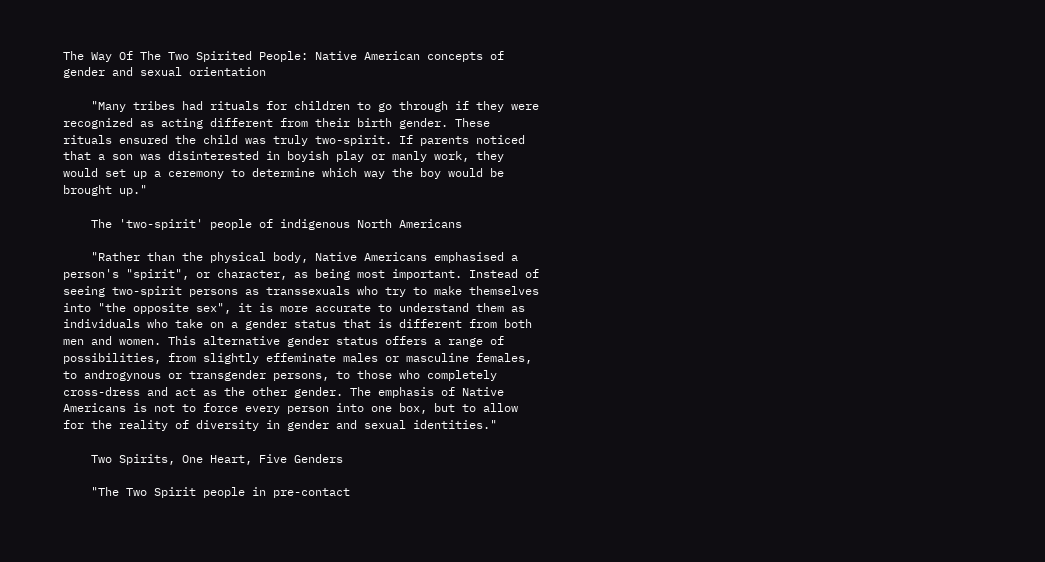The Way Of The Two Spirited People: Native American concepts of gender and sexual orientation

    "Many tribes had rituals for children to go through if they were recognized as acting different from their birth gender. These rituals ensured the child was truly two-spirit. If parents noticed that a son was disinterested in boyish play or manly work, they would set up a ceremony to determine which way the boy would be brought up."

    The 'two-spirit' people of indigenous North Americans

    "Rather than the physical body, Native Americans emphasised a person's "spirit", or character, as being most important. Instead of seeing two-spirit persons as transsexuals who try to make themselves into "the opposite sex", it is more accurate to understand them as individuals who take on a gender status that is different from both men and women. This alternative gender status offers a range of possibilities, from slightly effeminate males or masculine females, to androgynous or transgender persons, to those who completely cross-dress and act as the other gender. The emphasis of Native Americans is not to force every person into one box, but to allow for the reality of diversity in gender and sexual identities."

    Two Spirits, One Heart, Five Genders

    "The Two Spirit people in pre-contact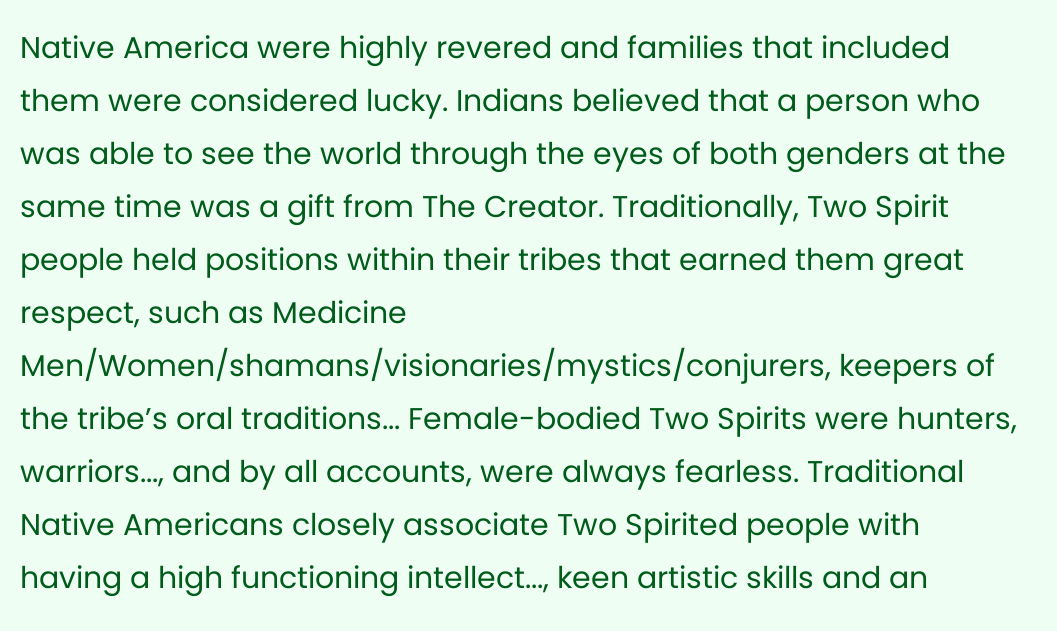Native America were highly revered and families that included them were considered lucky. Indians believed that a person who was able to see the world through the eyes of both genders at the same time was a gift from The Creator. Traditionally, Two Spirit people held positions within their tribes that earned them great respect, such as Medicine Men/Women/shamans/visionaries/mystics/conjurers, keepers of the tribe’s oral traditions... Female-bodied Two Spirits were hunters, warriors..., and by all accounts, were always fearless. Traditional Native Americans closely associate Two Spirited people with having a high functioning intellect..., keen artistic skills and an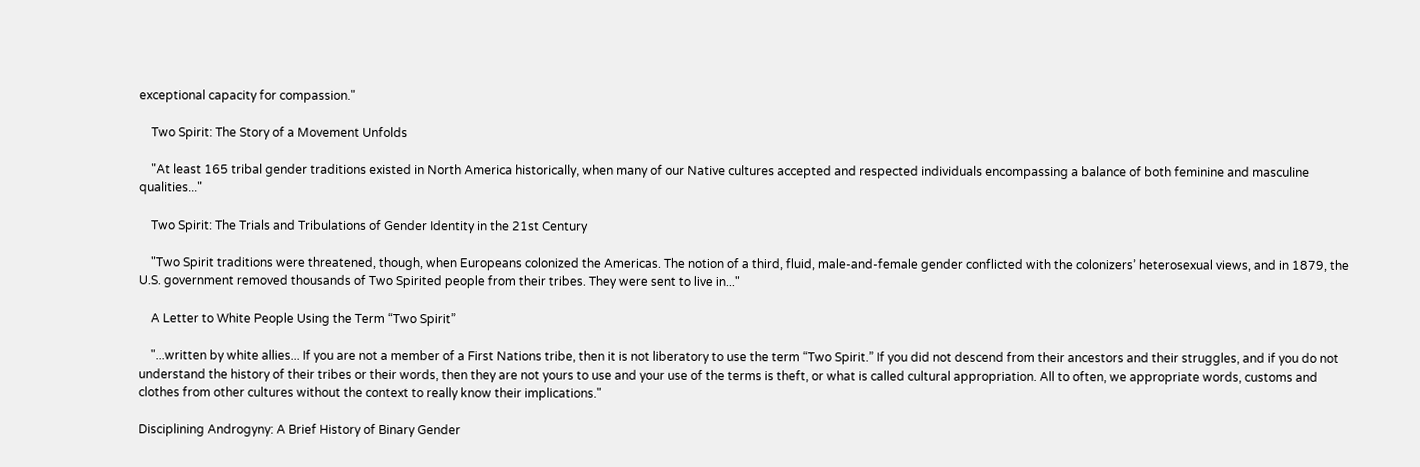exceptional capacity for compassion."

    Two Spirit: The Story of a Movement Unfolds

    "At least 165 tribal gender traditions existed in North America historically, when many of our Native cultures accepted and respected individuals encompassing a balance of both feminine and masculine qualities..."

    Two Spirit: The Trials and Tribulations of Gender Identity in the 21st Century

    "Two Spirit traditions were threatened, though, when Europeans colonized the Americas. The notion of a third, fluid, male-and-female gender conflicted with the colonizers’ heterosexual views, and in 1879, the U.S. government removed thousands of Two Spirited people from their tribes. They were sent to live in..."

    A Letter to White People Using the Term “Two Spirit”

    "...written by white allies... If you are not a member of a First Nations tribe, then it is not liberatory to use the term “Two Spirit.” If you did not descend from their ancestors and their struggles, and if you do not understand the history of their tribes or their words, then they are not yours to use and your use of the terms is theft, or what is called cultural appropriation. All to often, we appropriate words, customs and clothes from other cultures without the context to really know their implications."

Disciplining Androgyny: A Brief History of Binary Gender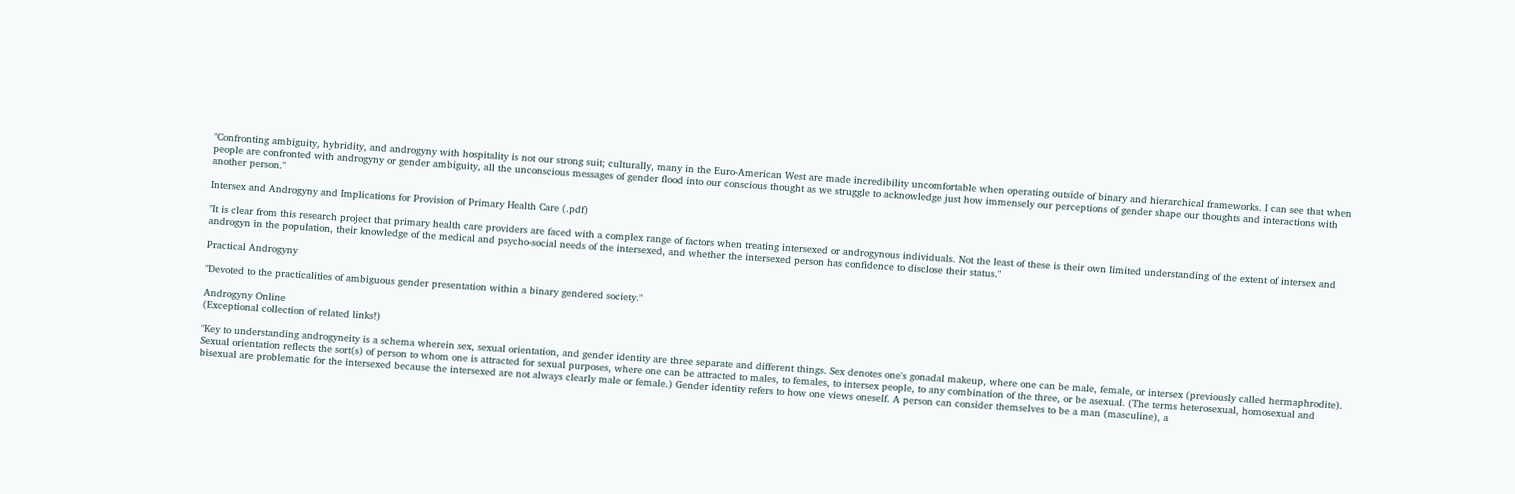"Confronting ambiguity, hybridity, and androgyny with hospitality is not our strong suit; culturally, many in the Euro-American West are made incredibility uncomfortable when operating outside of binary and hierarchical frameworks. I can see that when people are confronted with androgyny or gender ambiguity, all the unconscious messages of gender flood into our conscious thought as we struggle to acknowledge just how immensely our perceptions of gender shape our thoughts and interactions with another person."

Intersex and Androgyny and Implications for Provision of Primary Health Care (.pdf)

"It is clear from this research project that primary health care providers are faced with a complex range of factors when treating intersexed or androgynous individuals. Not the least of these is their own limited understanding of the extent of intersex and androgyn in the population, their knowledge of the medical and psycho-social needs of the intersexed, and whether the intersexed person has confidence to disclose their status."

Practical Androgyny

"Devoted to the practicalities of ambiguous gender presentation within a binary gendered society."

Androgyny Online
(Exceptional collection of related links!)

"Key to understanding androgyneity is a schema wherein sex, sexual orientation, and gender identity are three separate and different things. Sex denotes one's gonadal makeup, where one can be male, female, or intersex (previously called hermaphrodite). Sexual orientation reflects the sort(s) of person to whom one is attracted for sexual purposes, where one can be attracted to males, to females, to intersex people, to any combination of the three, or be asexual. (The terms heterosexual, homosexual and bisexual are problematic for the intersexed because the intersexed are not always clearly male or female.) Gender identity refers to how one views oneself. A person can consider themselves to be a man (masculine), a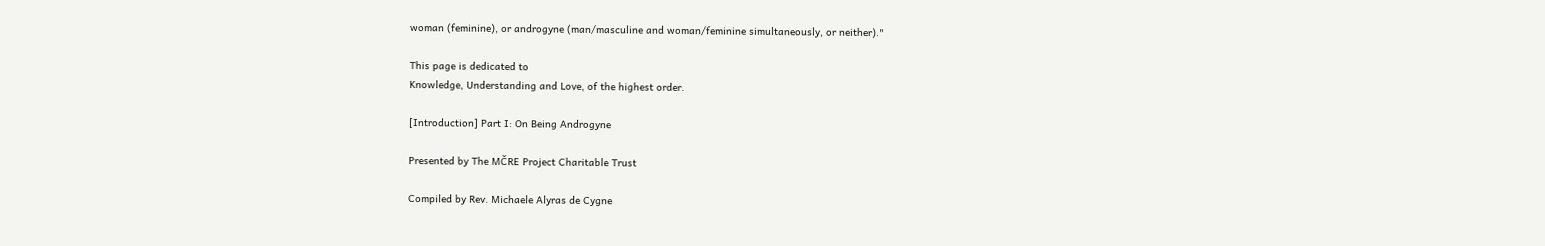woman (feminine), or androgyne (man/masculine and woman/feminine simultaneously, or neither)."

This page is dedicated to
Knowledge, Understanding and Love, of the highest order.

[Introduction] Part I: On Being Androgyne

Presented by The MČRE Project Charitable Trust

Compiled by Rev. Michaele Alyras de Cygne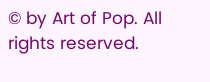© by Art of Pop. All rights reserved.